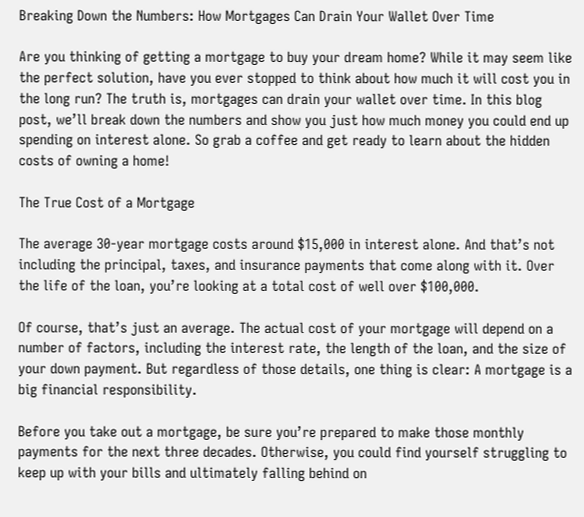Breaking Down the Numbers: How Mortgages Can Drain Your Wallet Over Time

Are you thinking of getting a mortgage to buy your dream home? While it may seem like the perfect solution, have you ever stopped to think about how much it will cost you in the long run? The truth is, mortgages can drain your wallet over time. In this blog post, we’ll break down the numbers and show you just how much money you could end up spending on interest alone. So grab a coffee and get ready to learn about the hidden costs of owning a home!

The True Cost of a Mortgage

The average 30-year mortgage costs around $15,000 in interest alone. And that’s not including the principal, taxes, and insurance payments that come along with it. Over the life of the loan, you’re looking at a total cost of well over $100,000.

Of course, that’s just an average. The actual cost of your mortgage will depend on a number of factors, including the interest rate, the length of the loan, and the size of your down payment. But regardless of those details, one thing is clear: A mortgage is a big financial responsibility.

Before you take out a mortgage, be sure you’re prepared to make those monthly payments for the next three decades. Otherwise, you could find yourself struggling to keep up with your bills and ultimately falling behind on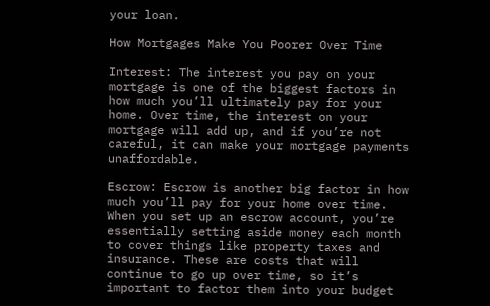your loan.

How Mortgages Make You Poorer Over Time

Interest: The interest you pay on your mortgage is one of the biggest factors in how much you’ll ultimately pay for your home. Over time, the interest on your mortgage will add up, and if you’re not careful, it can make your mortgage payments unaffordable.

Escrow: Escrow is another big factor in how much you’ll pay for your home over time. When you set up an escrow account, you’re essentially setting aside money each month to cover things like property taxes and insurance. These are costs that will continue to go up over time, so it’s important to factor them into your budget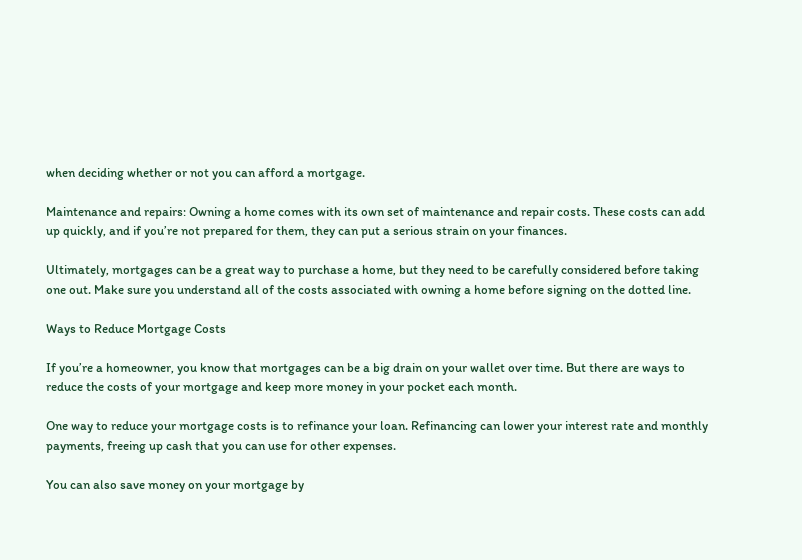when deciding whether or not you can afford a mortgage.

Maintenance and repairs: Owning a home comes with its own set of maintenance and repair costs. These costs can add up quickly, and if you’re not prepared for them, they can put a serious strain on your finances.

Ultimately, mortgages can be a great way to purchase a home, but they need to be carefully considered before taking one out. Make sure you understand all of the costs associated with owning a home before signing on the dotted line.

Ways to Reduce Mortgage Costs

If you’re a homeowner, you know that mortgages can be a big drain on your wallet over time. But there are ways to reduce the costs of your mortgage and keep more money in your pocket each month.

One way to reduce your mortgage costs is to refinance your loan. Refinancing can lower your interest rate and monthly payments, freeing up cash that you can use for other expenses.

You can also save money on your mortgage by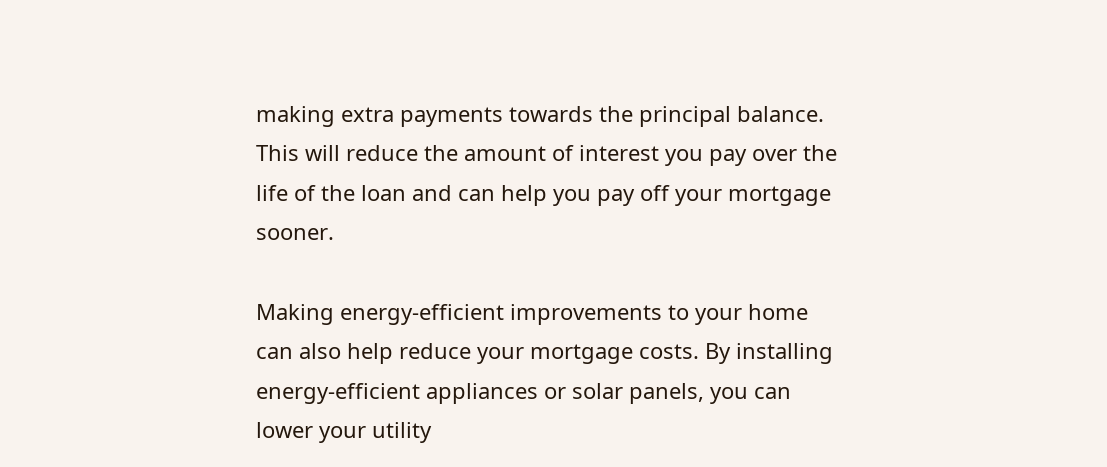making extra payments towards the principal balance. This will reduce the amount of interest you pay over the life of the loan and can help you pay off your mortgage sooner.

Making energy-efficient improvements to your home can also help reduce your mortgage costs. By installing energy-efficient appliances or solar panels, you can lower your utility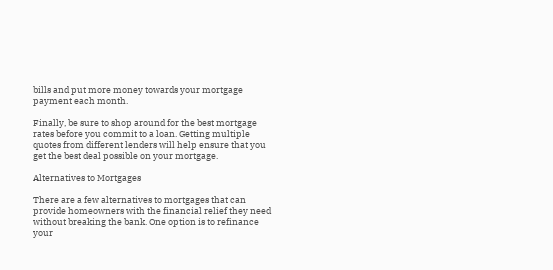bills and put more money towards your mortgage payment each month.

Finally, be sure to shop around for the best mortgage rates before you commit to a loan. Getting multiple quotes from different lenders will help ensure that you get the best deal possible on your mortgage.

Alternatives to Mortgages

There are a few alternatives to mortgages that can provide homeowners with the financial relief they need without breaking the bank. One option is to refinance your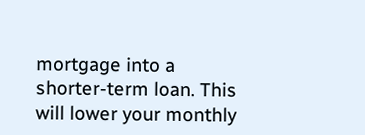mortgage into a shorter-term loan. This will lower your monthly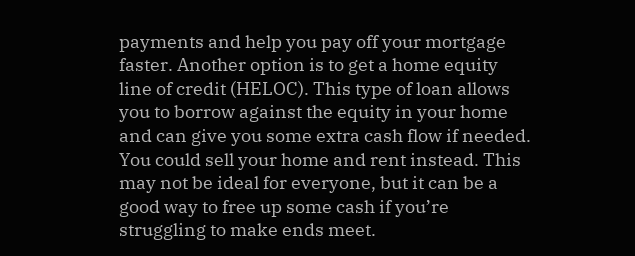payments and help you pay off your mortgage faster. Another option is to get a home equity line of credit (HELOC). This type of loan allows you to borrow against the equity in your home and can give you some extra cash flow if needed. You could sell your home and rent instead. This may not be ideal for everyone, but it can be a good way to free up some cash if you’re struggling to make ends meet.